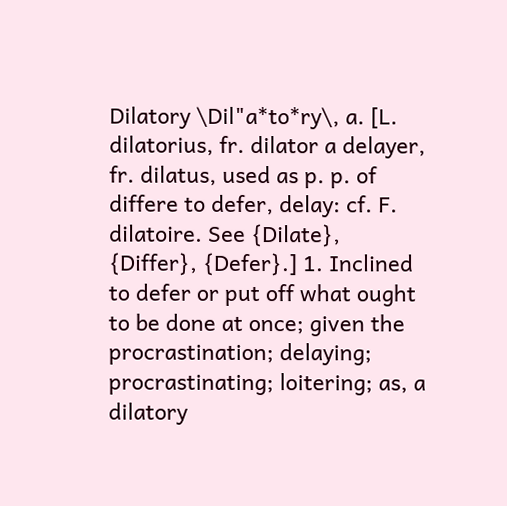Dilatory \Dil"a*to*ry\, a. [L. dilatorius, fr. dilator a delayer, fr. dilatus, used as p. p. of differe to defer, delay: cf. F. dilatoire. See {Dilate}, {Differ}, {Defer}.] 1. Inclined to defer or put off what ought to be done at once; given the procrastination; delaying; procrastinating; loitering; as, a dilatory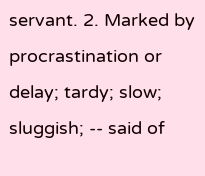servant. 2. Marked by procrastination or delay; tardy; slow; sluggish; -- said of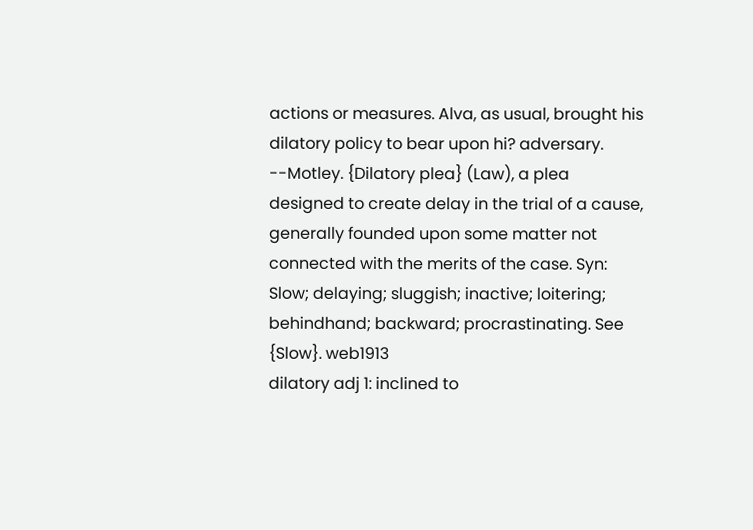actions or measures. Alva, as usual, brought his dilatory policy to bear upon hi? adversary. --Motley. {Dilatory plea} (Law), a plea designed to create delay in the trial of a cause, generally founded upon some matter not connected with the merits of the case. Syn: Slow; delaying; sluggish; inactive; loitering; behindhand; backward; procrastinating. See {Slow}. web1913
dilatory adj 1: inclined to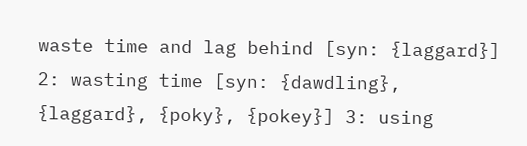waste time and lag behind [syn: {laggard}] 2: wasting time [syn: {dawdling}, {laggard}, {poky}, {pokey}] 3: using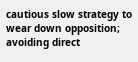cautious slow strategy to wear down opposition; avoiding direct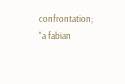confrontation; "a fabian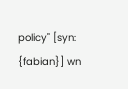policy" [syn: {fabian}] wn